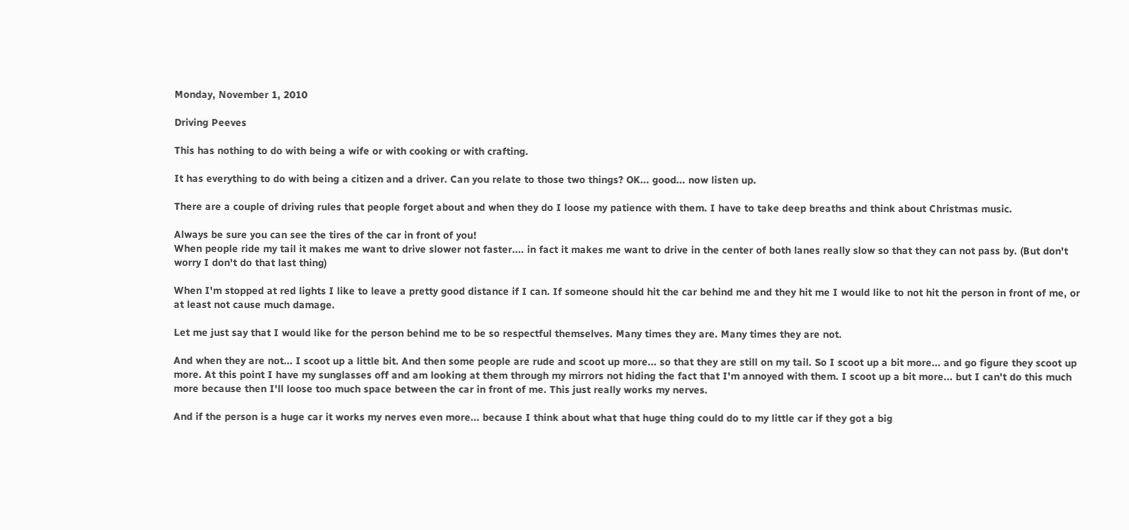Monday, November 1, 2010

Driving Peeves

This has nothing to do with being a wife or with cooking or with crafting.

It has everything to do with being a citizen and a driver. Can you relate to those two things? OK... good... now listen up.

There are a couple of driving rules that people forget about and when they do I loose my patience with them. I have to take deep breaths and think about Christmas music.

Always be sure you can see the tires of the car in front of you!
When people ride my tail it makes me want to drive slower not faster.... in fact it makes me want to drive in the center of both lanes really slow so that they can not pass by. (But don't worry I don't do that last thing)

When I'm stopped at red lights I like to leave a pretty good distance if I can. If someone should hit the car behind me and they hit me I would like to not hit the person in front of me, or at least not cause much damage.

Let me just say that I would like for the person behind me to be so respectful themselves. Many times they are. Many times they are not.

And when they are not... I scoot up a little bit. And then some people are rude and scoot up more... so that they are still on my tail. So I scoot up a bit more... and go figure they scoot up more. At this point I have my sunglasses off and am looking at them through my mirrors not hiding the fact that I'm annoyed with them. I scoot up a bit more... but I can't do this much more because then I'll loose too much space between the car in front of me. This just really works my nerves.

And if the person is a huge car it works my nerves even more... because I think about what that huge thing could do to my little car if they got a big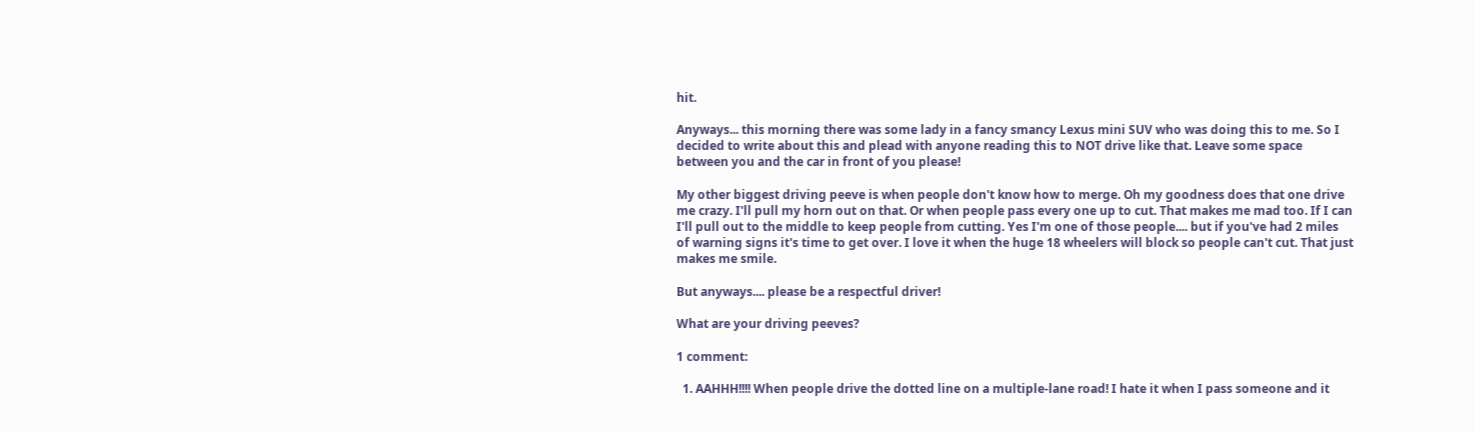hit.

Anyways... this morning there was some lady in a fancy smancy Lexus mini SUV who was doing this to me. So I decided to write about this and plead with anyone reading this to NOT drive like that. Leave some space between you and the car in front of you please!

My other biggest driving peeve is when people don't know how to merge. Oh my goodness does that one drive me crazy. I'll pull my horn out on that. Or when people pass every one up to cut. That makes me mad too. If I can I'll pull out to the middle to keep people from cutting. Yes I'm one of those people.... but if you've had 2 miles of warning signs it's time to get over. I love it when the huge 18 wheelers will block so people can't cut. That just makes me smile.

But anyways.... please be a respectful driver!

What are your driving peeves?

1 comment:

  1. AAHHH!!!! When people drive the dotted line on a multiple-lane road! I hate it when I pass someone and it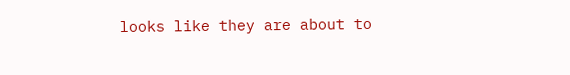looks like they are about to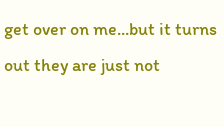get over on me...but it turns out they are just not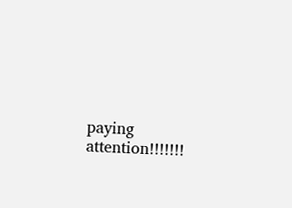paying attention!!!!!!!